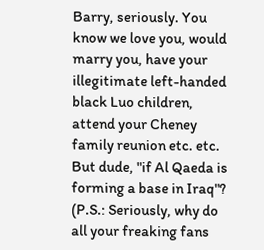Barry, seriously. You know we love you, would marry you, have your illegitimate left-handed black Luo children, attend your Cheney family reunion etc. etc. But dude, "if Al Qaeda is forming a base in Iraq"? (P.S.: Seriously, why do all your freaking fans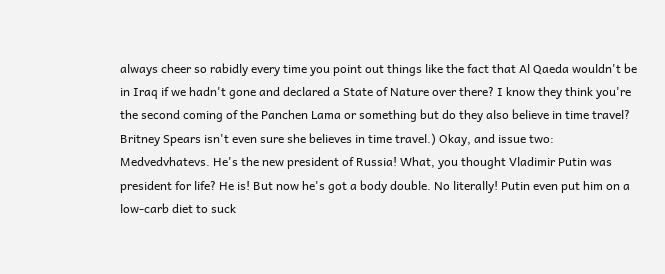always cheer so rabidly every time you point out things like the fact that Al Qaeda wouldn't be in Iraq if we hadn't gone and declared a State of Nature over there? I know they think you're the second coming of the Panchen Lama or something but do they also believe in time travel? Britney Spears isn't even sure she believes in time travel.) Okay, and issue two: Medvedvhatevs. He's the new president of Russia! What, you thought Vladimir Putin was president for life? He is! But now he's got a body double. No literally! Putin even put him on a low-carb diet to suck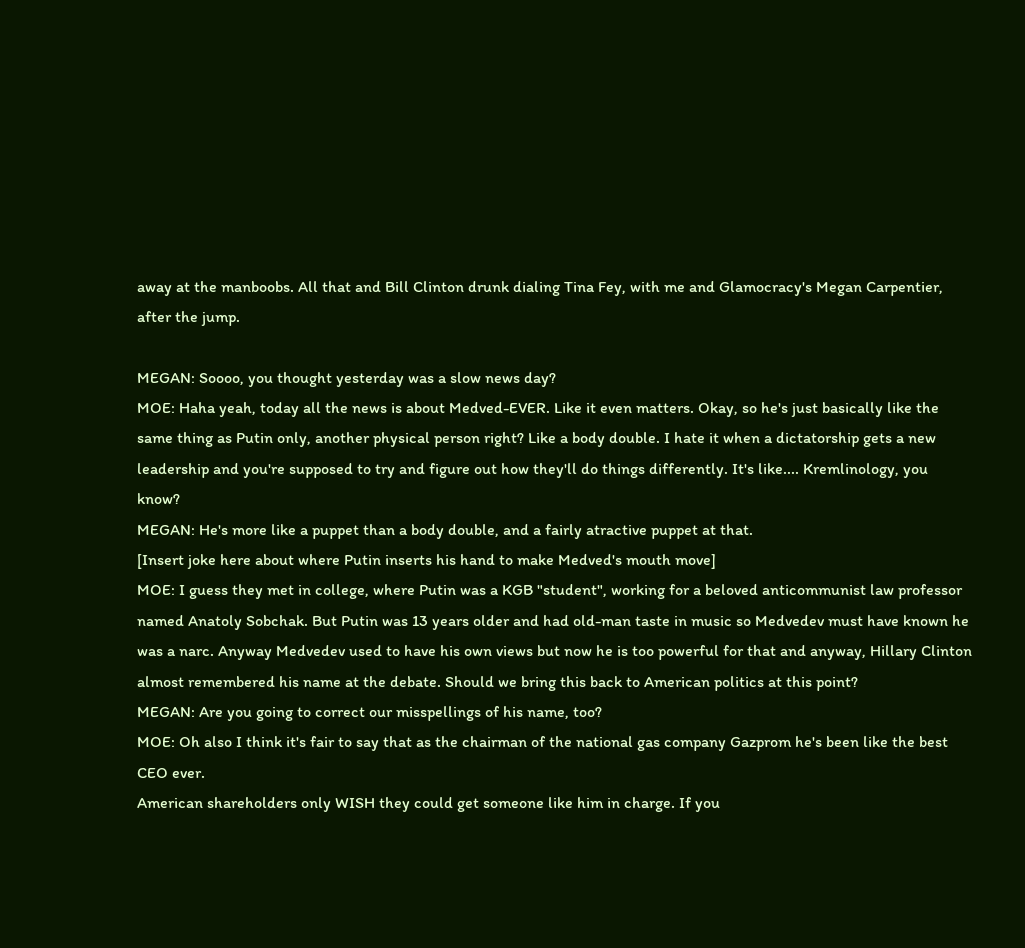away at the manboobs. All that and Bill Clinton drunk dialing Tina Fey, with me and Glamocracy's Megan Carpentier, after the jump.

MEGAN: Soooo, you thought yesterday was a slow news day?
MOE: Haha yeah, today all the news is about Medved-EVER. Like it even matters. Okay, so he's just basically like the same thing as Putin only, another physical person right? Like a body double. I hate it when a dictatorship gets a new leadership and you're supposed to try and figure out how they'll do things differently. It's like.... Kremlinology, you know?
MEGAN: He's more like a puppet than a body double, and a fairly atractive puppet at that.
[Insert joke here about where Putin inserts his hand to make Medved's mouth move]
MOE: I guess they met in college, where Putin was a KGB "student", working for a beloved anticommunist law professor named Anatoly Sobchak. But Putin was 13 years older and had old-man taste in music so Medvedev must have known he was a narc. Anyway Medvedev used to have his own views but now he is too powerful for that and anyway, Hillary Clinton almost remembered his name at the debate. Should we bring this back to American politics at this point?
MEGAN: Are you going to correct our misspellings of his name, too?
MOE: Oh also I think it's fair to say that as the chairman of the national gas company Gazprom he's been like the best CEO ever.
American shareholders only WISH they could get someone like him in charge. If you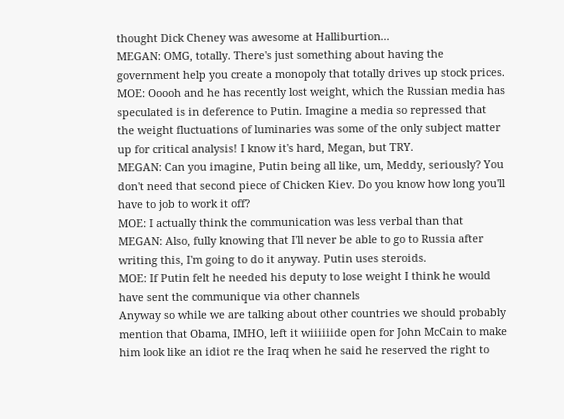thought Dick Cheney was awesome at Halliburtion...
MEGAN: OMG, totally. There's just something about having the government help you create a monopoly that totally drives up stock prices.
MOE: Ooooh and he has recently lost weight, which the Russian media has speculated is in deference to Putin. Imagine a media so repressed that the weight fluctuations of luminaries was some of the only subject matter up for critical analysis! I know it's hard, Megan, but TRY.
MEGAN: Can you imagine, Putin being all like, um, Meddy, seriously? You don't need that second piece of Chicken Kiev. Do you know how long you'll have to job to work it off?
MOE: I actually think the communication was less verbal than that
MEGAN: Also, fully knowing that I'll never be able to go to Russia after writing this, I'm going to do it anyway. Putin uses steroids.
MOE: If Putin felt he needed his deputy to lose weight I think he would have sent the communique via other channels
Anyway so while we are talking about other countries we should probably mention that Obama, IMHO, left it wiiiiiide open for John McCain to make him look like an idiot re the Iraq when he said he reserved the right to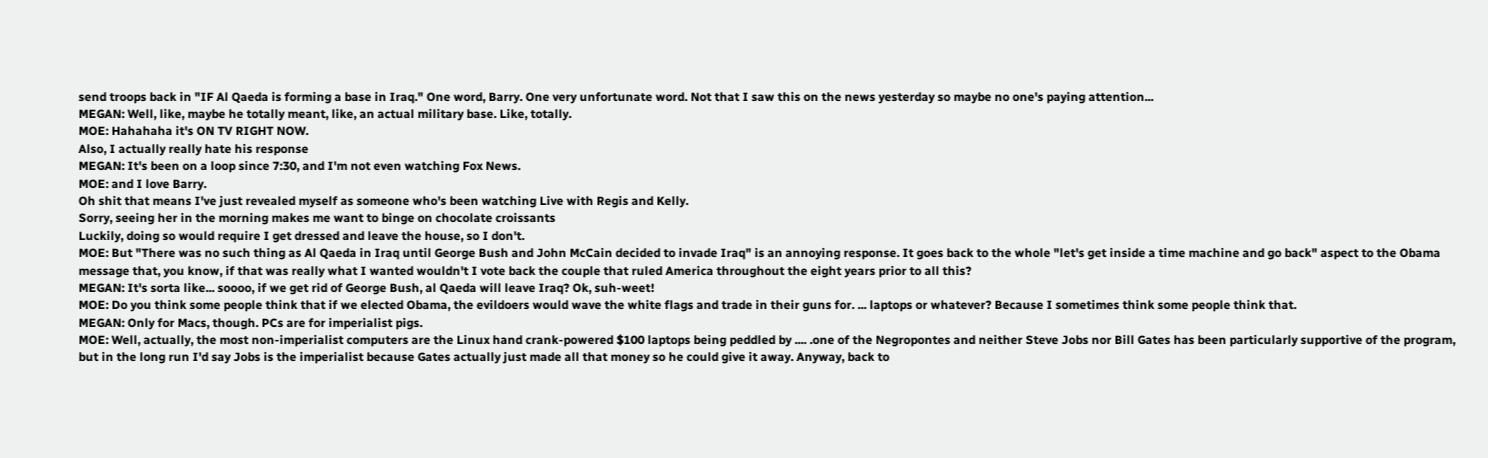send troops back in "IF Al Qaeda is forming a base in Iraq." One word, Barry. One very unfortunate word. Not that I saw this on the news yesterday so maybe no one's paying attention...
MEGAN: Well, like, maybe he totally meant, like, an actual military base. Like, totally.
MOE: Hahahaha it's ON TV RIGHT NOW.
Also, I actually really hate his response
MEGAN: It's been on a loop since 7:30, and I'm not even watching Fox News.
MOE: and I love Barry.
Oh shit that means I've just revealed myself as someone who's been watching Live with Regis and Kelly.
Sorry, seeing her in the morning makes me want to binge on chocolate croissants
Luckily, doing so would require I get dressed and leave the house, so I don't.
MOE: But "There was no such thing as Al Qaeda in Iraq until George Bush and John McCain decided to invade Iraq" is an annoying response. It goes back to the whole "let's get inside a time machine and go back" aspect to the Obama message that, you know, if that was really what I wanted wouldn't I vote back the couple that ruled America throughout the eight years prior to all this?
MEGAN: It's sorta like... soooo, if we get rid of George Bush, al Qaeda will leave Iraq? Ok, suh-weet!
MOE: Do you think some people think that if we elected Obama, the evildoers would wave the white flags and trade in their guns for. ... laptops or whatever? Because I sometimes think some people think that.
MEGAN: Only for Macs, though. PCs are for imperialist pigs.
MOE: Well, actually, the most non-imperialist computers are the Linux hand crank-powered $100 laptops being peddled by .... .one of the Negropontes and neither Steve Jobs nor Bill Gates has been particularly supportive of the program, but in the long run I'd say Jobs is the imperialist because Gates actually just made all that money so he could give it away. Anyway, back to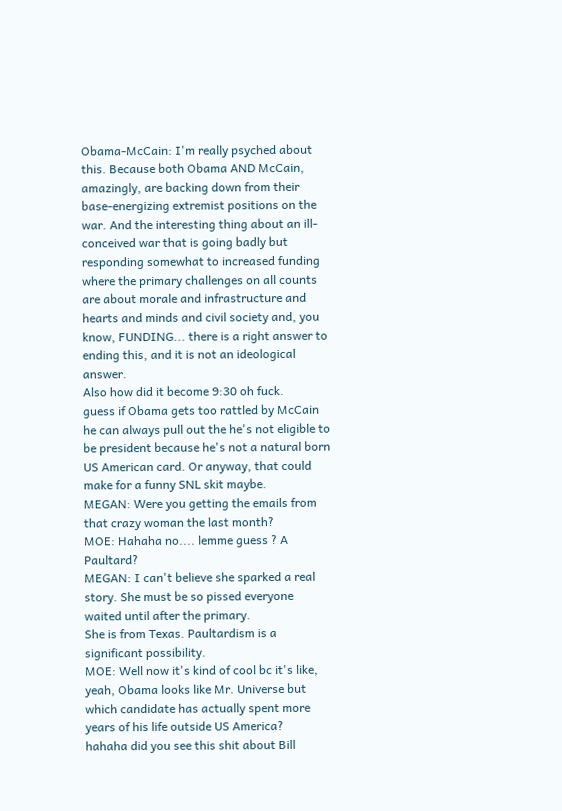Obama-McCain: I'm really psyched about this. Because both Obama AND McCain, amazingly, are backing down from their base-energizing extremist positions on the war. And the interesting thing about an ill-conceived war that is going badly but responding somewhat to increased funding where the primary challenges on all counts are about morale and infrastructure and hearts and minds and civil society and, you know, FUNDING... there is a right answer to ending this, and it is not an ideological answer.
Also how did it become 9:30 oh fuck.
guess if Obama gets too rattled by McCain he can always pull out the he's not eligible to be president because he's not a natural born US American card. Or anyway, that could make for a funny SNL skit maybe.
MEGAN: Were you getting the emails from that crazy woman the last month?
MOE: Hahaha no.... lemme guess ? A Paultard?
MEGAN: I can't believe she sparked a real story. She must be so pissed everyone waited until after the primary.
She is from Texas. Paultardism is a significant possibility.
MOE: Well now it's kind of cool bc it's like, yeah, Obama looks like Mr. Universe but which candidate has actually spent more years of his life outside US America?
hahaha did you see this shit about Bill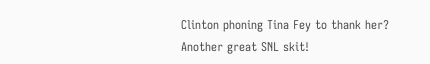Clinton phoning Tina Fey to thank her? Another great SNL skit!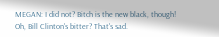MEGAN: I did not? Bitch is the new black, though!
Oh, Bill Clinton's bitter? That's sad.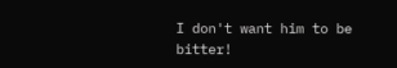I don't want him to be bitter!